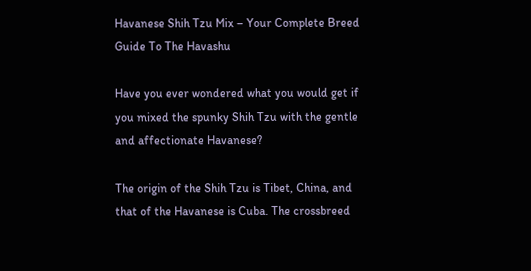Havanese Shih Tzu Mix – Your Complete Breed Guide To The Havashu

Have you ever wondered what you would get if you mixed the spunky Shih Tzu with the gentle and affectionate Havanese?

The origin of the Shih Tzu is Tibet, China, and that of the Havanese is Cuba. The crossbreed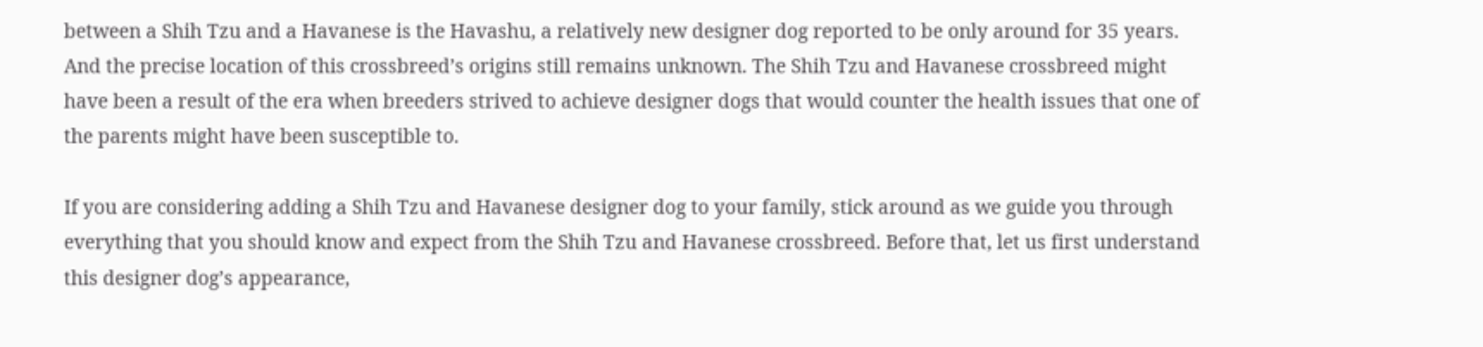between a Shih Tzu and a Havanese is the Havashu, a relatively new designer dog reported to be only around for 35 years. And the precise location of this crossbreed’s origins still remains unknown. The Shih Tzu and Havanese crossbreed might have been a result of the era when breeders strived to achieve designer dogs that would counter the health issues that one of the parents might have been susceptible to.

If you are considering adding a Shih Tzu and Havanese designer dog to your family, stick around as we guide you through everything that you should know and expect from the Shih Tzu and Havanese crossbreed. Before that, let us first understand this designer dog’s appearance,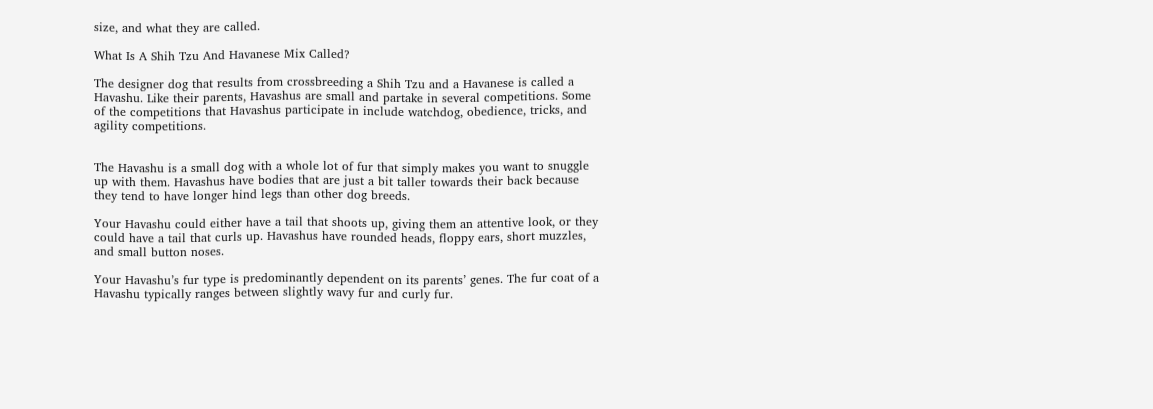size, and what they are called.

What Is A Shih Tzu And Havanese Mix Called?

The designer dog that results from crossbreeding a Shih Tzu and a Havanese is called a Havashu. Like their parents, Havashus are small and partake in several competitions. Some of the competitions that Havashus participate in include watchdog, obedience, tricks, and agility competitions.


The Havashu is a small dog with a whole lot of fur that simply makes you want to snuggle up with them. Havashus have bodies that are just a bit taller towards their back because they tend to have longer hind legs than other dog breeds.

Your Havashu could either have a tail that shoots up, giving them an attentive look, or they could have a tail that curls up. Havashus have rounded heads, floppy ears, short muzzles, and small button noses.

Your Havashu’s fur type is predominantly dependent on its parents’ genes. The fur coat of a Havashu typically ranges between slightly wavy fur and curly fur.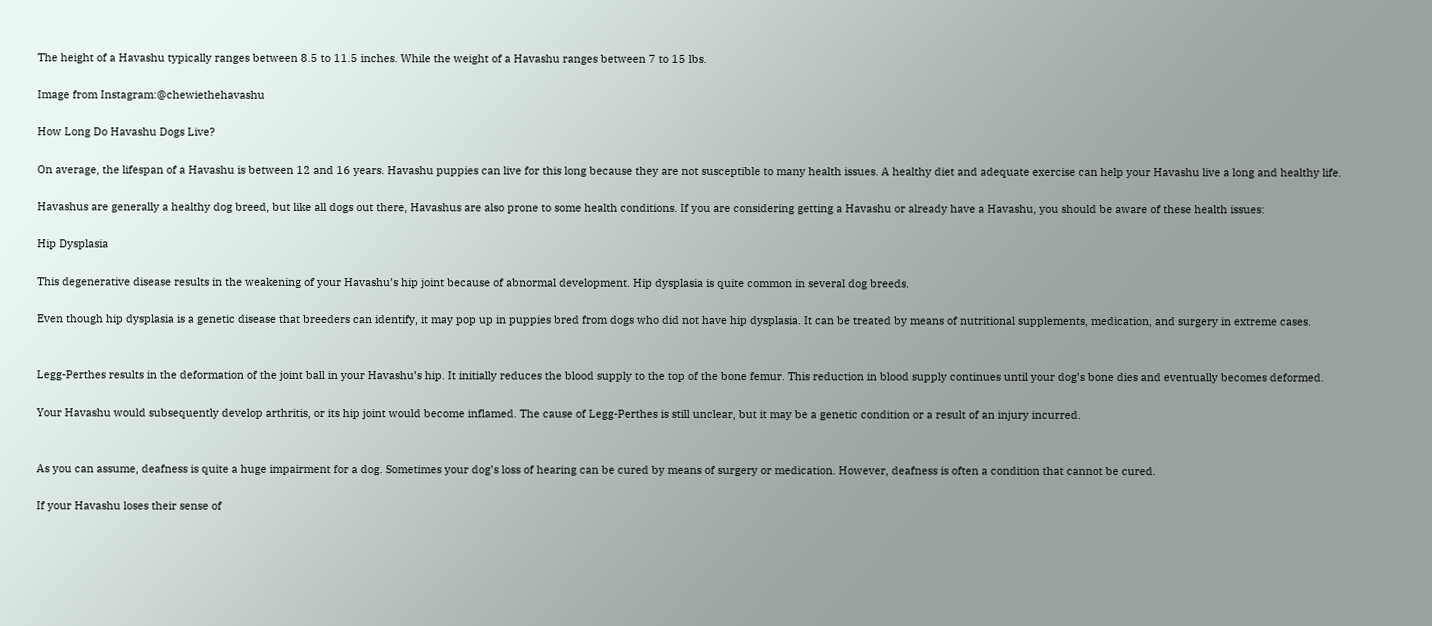The height of a Havashu typically ranges between 8.5 to 11.5 inches. While the weight of a Havashu ranges between 7 to 15 lbs.

Image from Instagram:@chewiethehavashu

How Long Do Havashu Dogs Live?

On average, the lifespan of a Havashu is between 12 and 16 years. Havashu puppies can live for this long because they are not susceptible to many health issues. A healthy diet and adequate exercise can help your Havashu live a long and healthy life.

Havashus are generally a healthy dog breed, but like all dogs out there, Havashus are also prone to some health conditions. If you are considering getting a Havashu or already have a Havashu, you should be aware of these health issues:

Hip Dysplasia

This degenerative disease results in the weakening of your Havashu’s hip joint because of abnormal development. Hip dysplasia is quite common in several dog breeds.

Even though hip dysplasia is a genetic disease that breeders can identify, it may pop up in puppies bred from dogs who did not have hip dysplasia. It can be treated by means of nutritional supplements, medication, and surgery in extreme cases.


Legg-Perthes results in the deformation of the joint ball in your Havashu’s hip. It initially reduces the blood supply to the top of the bone femur. This reduction in blood supply continues until your dog’s bone dies and eventually becomes deformed.

Your Havashu would subsequently develop arthritis, or its hip joint would become inflamed. The cause of Legg-Perthes is still unclear, but it may be a genetic condition or a result of an injury incurred.


As you can assume, deafness is quite a huge impairment for a dog. Sometimes your dog’s loss of hearing can be cured by means of surgery or medication. However, deafness is often a condition that cannot be cured.

If your Havashu loses their sense of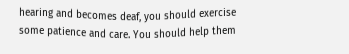hearing and becomes deaf, you should exercise some patience and care. You should help them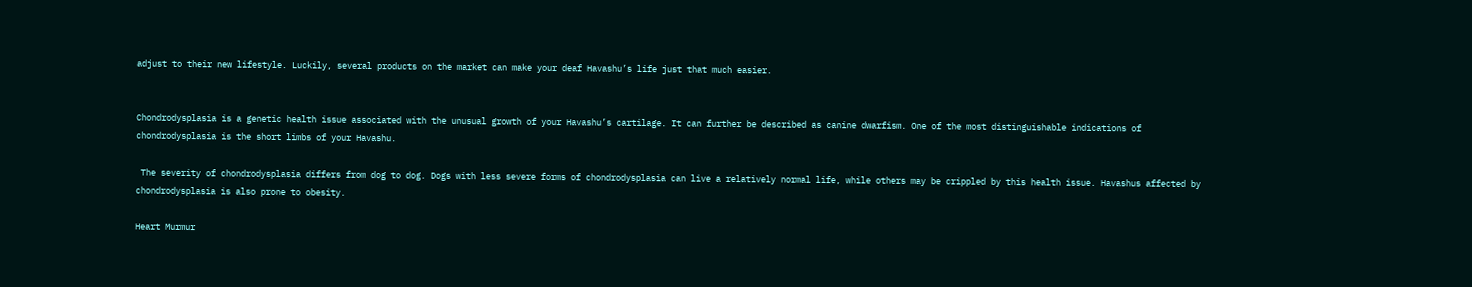adjust to their new lifestyle. Luckily, several products on the market can make your deaf Havashu’s life just that much easier.


Chondrodysplasia is a genetic health issue associated with the unusual growth of your Havashu’s cartilage. It can further be described as canine dwarfism. One of the most distinguishable indications of chondrodysplasia is the short limbs of your Havashu.

 The severity of chondrodysplasia differs from dog to dog. Dogs with less severe forms of chondrodysplasia can live a relatively normal life, while others may be crippled by this health issue. Havashus affected by chondrodysplasia is also prone to obesity.

Heart Murmur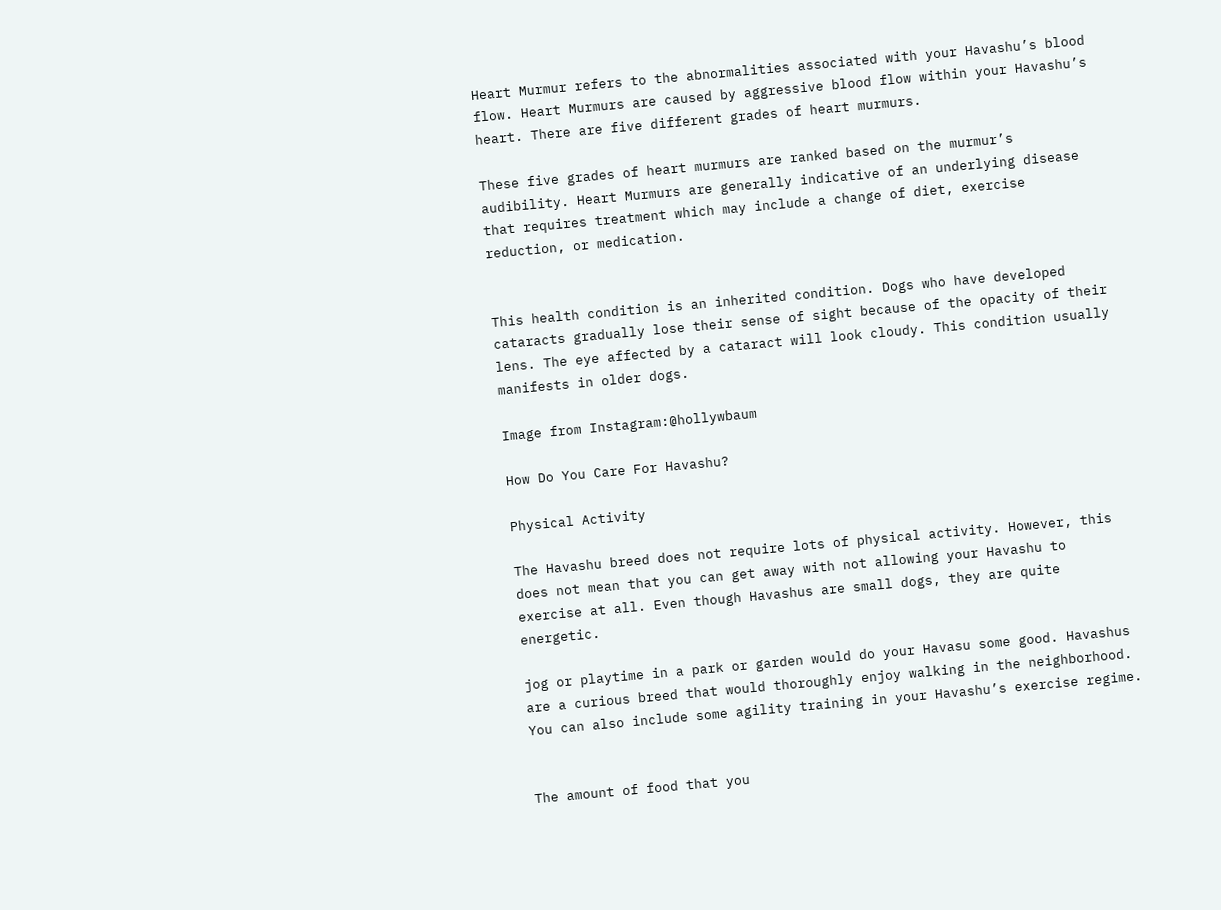Heart Murmur refers to the abnormalities associated with your Havashu’s blood flow. Heart Murmurs are caused by aggressive blood flow within your Havashu’s heart. There are five different grades of heart murmurs.

These five grades of heart murmurs are ranked based on the murmur’s audibility. Heart Murmurs are generally indicative of an underlying disease that requires treatment which may include a change of diet, exercise reduction, or medication.


This health condition is an inherited condition. Dogs who have developed cataracts gradually lose their sense of sight because of the opacity of their lens. The eye affected by a cataract will look cloudy. This condition usually manifests in older dogs.

Image from Instagram:@hollywbaum

How Do You Care For Havashu?

Physical Activity

The Havashu breed does not require lots of physical activity. However, this does not mean that you can get away with not allowing your Havashu to exercise at all. Even though Havashus are small dogs, they are quite energetic.

jog or playtime in a park or garden would do your Havasu some good. Havashus are a curious breed that would thoroughly enjoy walking in the neighborhood. You can also include some agility training in your Havashu’s exercise regime.


The amount of food that you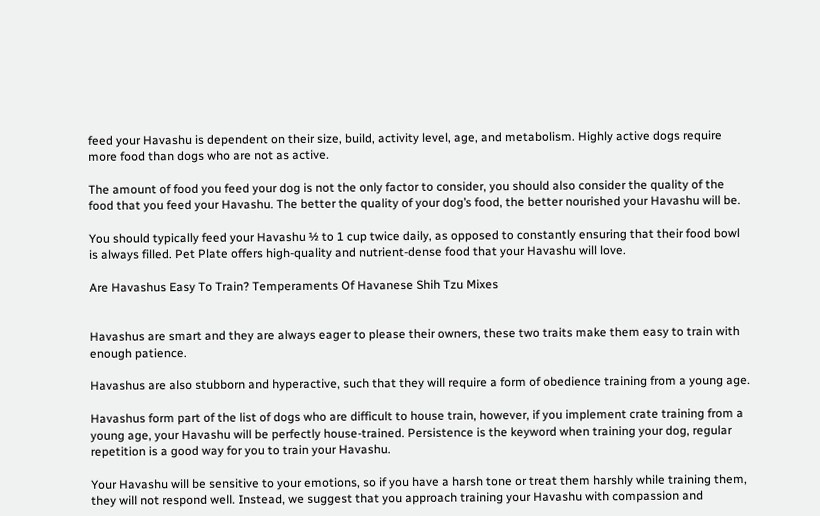feed your Havashu is dependent on their size, build, activity level, age, and metabolism. Highly active dogs require more food than dogs who are not as active.

The amount of food you feed your dog is not the only factor to consider, you should also consider the quality of the food that you feed your Havashu. The better the quality of your dog’s food, the better nourished your Havashu will be.

You should typically feed your Havashu ½ to 1 cup twice daily, as opposed to constantly ensuring that their food bowl is always filled. Pet Plate offers high-quality and nutrient-dense food that your Havashu will love.

Are Havashus Easy To Train? Temperaments Of Havanese Shih Tzu Mixes


Havashus are smart and they are always eager to please their owners, these two traits make them easy to train with enough patience.

Havashus are also stubborn and hyperactive, such that they will require a form of obedience training from a young age.

Havashus form part of the list of dogs who are difficult to house train, however, if you implement crate training from a young age, your Havashu will be perfectly house-trained. Persistence is the keyword when training your dog, regular repetition is a good way for you to train your Havashu.

Your Havashu will be sensitive to your emotions, so if you have a harsh tone or treat them harshly while training them, they will not respond well. Instead, we suggest that you approach training your Havashu with compassion and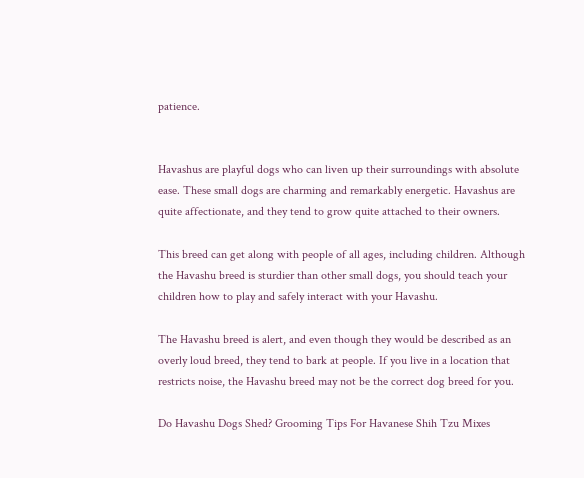patience.


Havashus are playful dogs who can liven up their surroundings with absolute ease. These small dogs are charming and remarkably energetic. Havashus are quite affectionate, and they tend to grow quite attached to their owners.

This breed can get along with people of all ages, including children. Although the Havashu breed is sturdier than other small dogs, you should teach your children how to play and safely interact with your Havashu.

The Havashu breed is alert, and even though they would be described as an overly loud breed, they tend to bark at people. If you live in a location that restricts noise, the Havashu breed may not be the correct dog breed for you.

Do Havashu Dogs Shed? Grooming Tips For Havanese Shih Tzu Mixes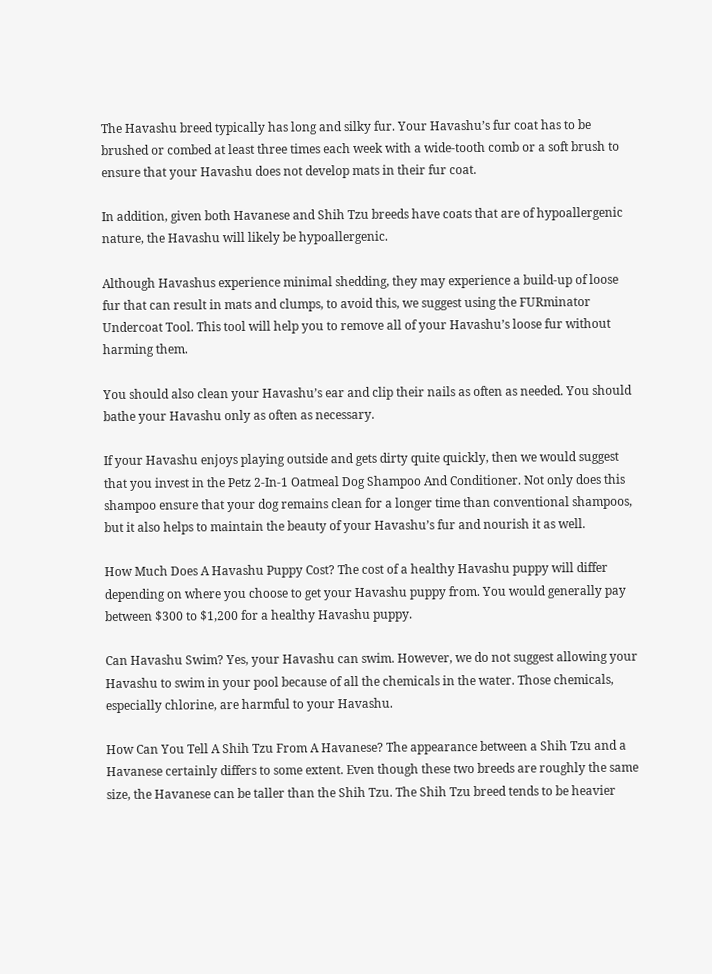The Havashu breed typically has long and silky fur. Your Havashu’s fur coat has to be brushed or combed at least three times each week with a wide-tooth comb or a soft brush to ensure that your Havashu does not develop mats in their fur coat.

In addition, given both Havanese and Shih Tzu breeds have coats that are of hypoallergenic nature, the Havashu will likely be hypoallergenic.

Although Havashus experience minimal shedding, they may experience a build-up of loose fur that can result in mats and clumps, to avoid this, we suggest using the FURminator Undercoat Tool. This tool will help you to remove all of your Havashu’s loose fur without harming them.

You should also clean your Havashu’s ear and clip their nails as often as needed. You should bathe your Havashu only as often as necessary.

If your Havashu enjoys playing outside and gets dirty quite quickly, then we would suggest that you invest in the Petz 2-In-1 Oatmeal Dog Shampoo And Conditioner. Not only does this shampoo ensure that your dog remains clean for a longer time than conventional shampoos, but it also helps to maintain the beauty of your Havashu’s fur and nourish it as well.

How Much Does A Havashu Puppy Cost? The cost of a healthy Havashu puppy will differ depending on where you choose to get your Havashu puppy from. You would generally pay between $300 to $1,200 for a healthy Havashu puppy.

Can Havashu Swim? Yes, your Havashu can swim. However, we do not suggest allowing your Havashu to swim in your pool because of all the chemicals in the water. Those chemicals, especially chlorine, are harmful to your Havashu.

How Can You Tell A Shih Tzu From A Havanese? The appearance between a Shih Tzu and a Havanese certainly differs to some extent. Even though these two breeds are roughly the same size, the Havanese can be taller than the Shih Tzu. The Shih Tzu breed tends to be heavier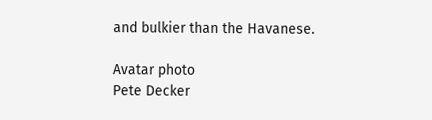and bulkier than the Havanese.

Avatar photo
Pete Decker